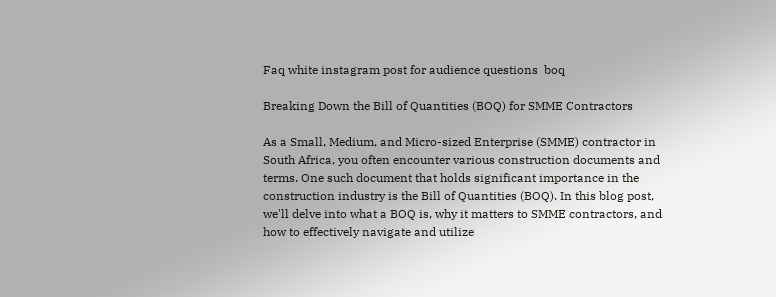Faq white instagram post for audience questions  boq

Breaking Down the Bill of Quantities (BOQ) for SMME Contractors

As a Small, Medium, and Micro-sized Enterprise (SMME) contractor in South Africa, you often encounter various construction documents and terms. One such document that holds significant importance in the construction industry is the Bill of Quantities (BOQ). In this blog post, we'll delve into what a BOQ is, why it matters to SMME contractors, and how to effectively navigate and utilize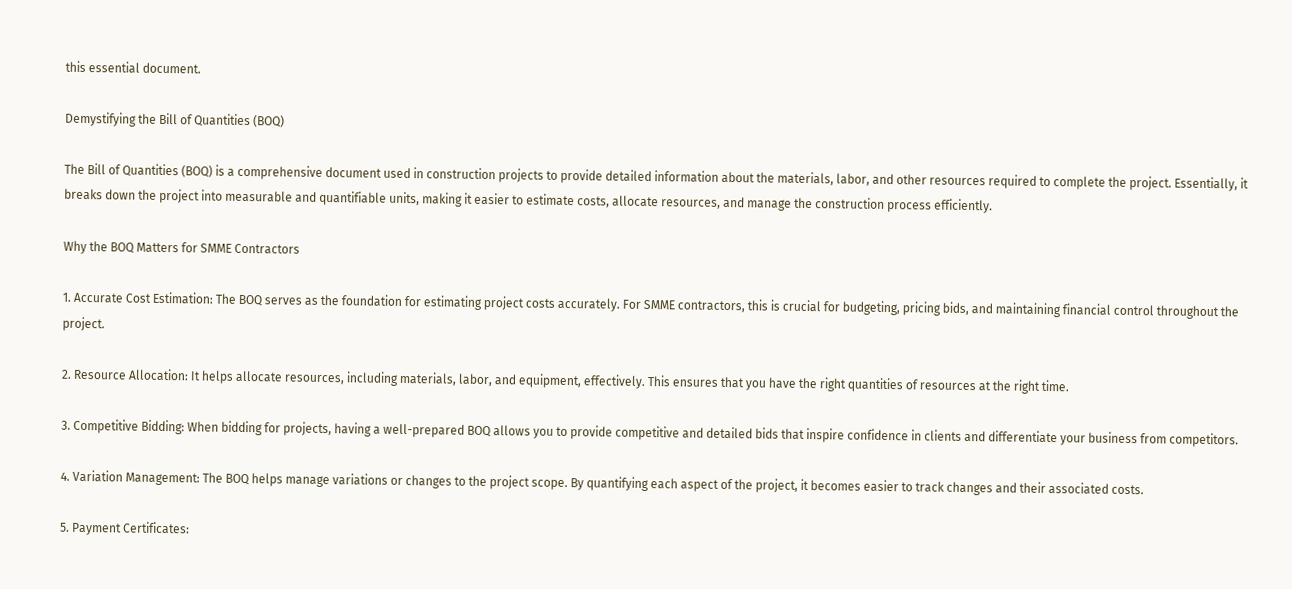this essential document.

Demystifying the Bill of Quantities (BOQ)

The Bill of Quantities (BOQ) is a comprehensive document used in construction projects to provide detailed information about the materials, labor, and other resources required to complete the project. Essentially, it breaks down the project into measurable and quantifiable units, making it easier to estimate costs, allocate resources, and manage the construction process efficiently.

Why the BOQ Matters for SMME Contractors

1. Accurate Cost Estimation: The BOQ serves as the foundation for estimating project costs accurately. For SMME contractors, this is crucial for budgeting, pricing bids, and maintaining financial control throughout the project.

2. Resource Allocation: It helps allocate resources, including materials, labor, and equipment, effectively. This ensures that you have the right quantities of resources at the right time.

3. Competitive Bidding: When bidding for projects, having a well-prepared BOQ allows you to provide competitive and detailed bids that inspire confidence in clients and differentiate your business from competitors.

4. Variation Management: The BOQ helps manage variations or changes to the project scope. By quantifying each aspect of the project, it becomes easier to track changes and their associated costs.

5. Payment Certificates: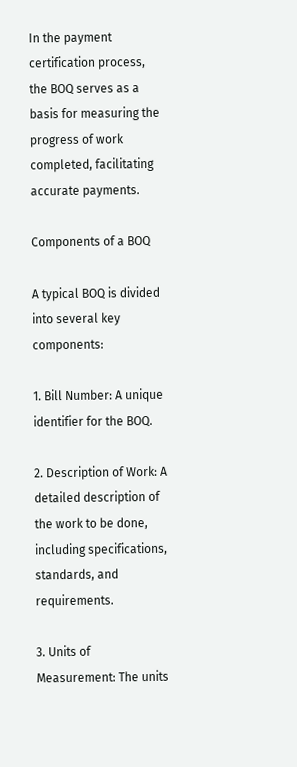In the payment certification process, the BOQ serves as a basis for measuring the progress of work completed, facilitating accurate payments.

Components of a BOQ

A typical BOQ is divided into several key components:

1. Bill Number: A unique identifier for the BOQ.

2. Description of Work: A detailed description of the work to be done, including specifications, standards, and requirements.

3. Units of Measurement: The units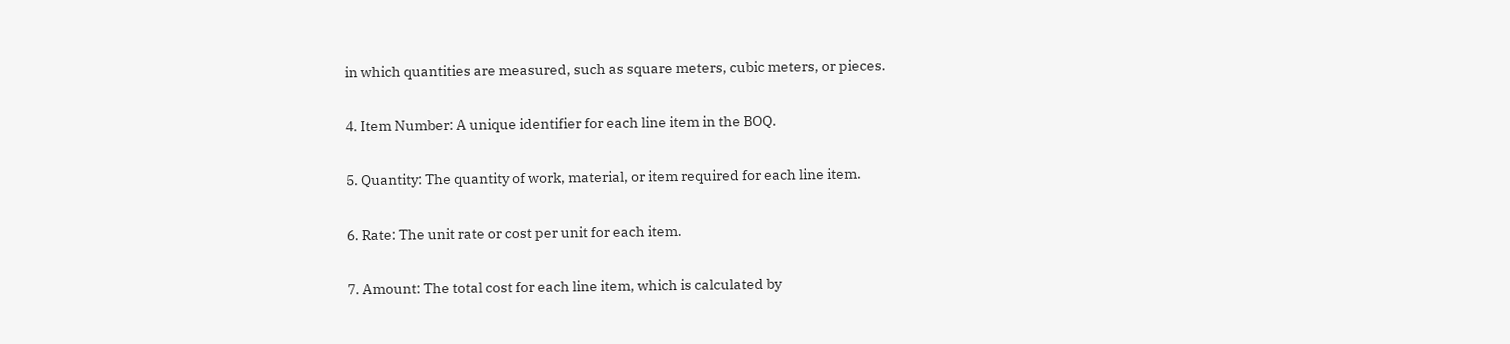in which quantities are measured, such as square meters, cubic meters, or pieces.

4. Item Number: A unique identifier for each line item in the BOQ.

5. Quantity: The quantity of work, material, or item required for each line item.

6. Rate: The unit rate or cost per unit for each item.

7. Amount: The total cost for each line item, which is calculated by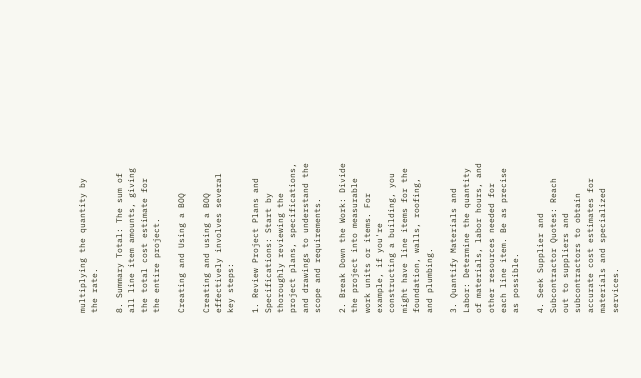multiplying the quantity by the rate.

8. Summary Total: The sum of all line item amounts, giving the total cost estimate for the entire project.

Creating and Using a BOQ

Creating and using a BOQ effectively involves several key steps:

1. Review Project Plans and Specifications: Start by thoroughly reviewing the project plans, specifications, and drawings to understand the scope and requirements.

2. Break Down the Work: Divide the project into measurable work units or items. For example, if you're constructing a building, you might have line items for the foundation, walls, roofing, and plumbing.

3. Quantify Materials and Labor: Determine the quantity of materials, labor hours, and other resources needed for each line item. Be as precise as possible.

4. Seek Supplier and Subcontractor Quotes: Reach out to suppliers and subcontractors to obtain accurate cost estimates for materials and specialized services.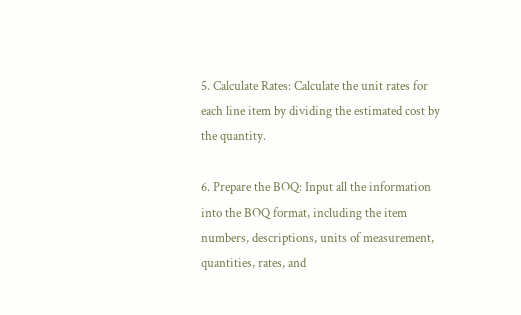5. Calculate Rates: Calculate the unit rates for each line item by dividing the estimated cost by the quantity.

6. Prepare the BOQ: Input all the information into the BOQ format, including the item numbers, descriptions, units of measurement, quantities, rates, and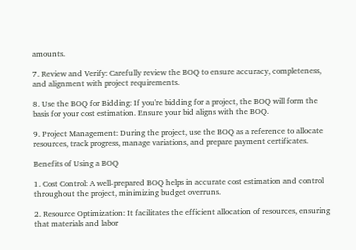amounts.

7. Review and Verify: Carefully review the BOQ to ensure accuracy, completeness, and alignment with project requirements.

8. Use the BOQ for Bidding: If you're bidding for a project, the BOQ will form the basis for your cost estimation. Ensure your bid aligns with the BOQ.

9. Project Management: During the project, use the BOQ as a reference to allocate resources, track progress, manage variations, and prepare payment certificates.

Benefits of Using a BOQ

1. Cost Control: A well-prepared BOQ helps in accurate cost estimation and control throughout the project, minimizing budget overruns.

2. Resource Optimization: It facilitates the efficient allocation of resources, ensuring that materials and labor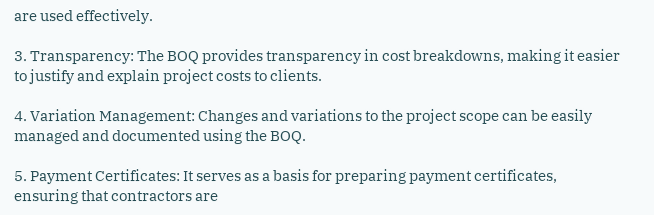are used effectively.

3. Transparency: The BOQ provides transparency in cost breakdowns, making it easier to justify and explain project costs to clients.

4. Variation Management: Changes and variations to the project scope can be easily managed and documented using the BOQ.

5. Payment Certificates: It serves as a basis for preparing payment certificates, ensuring that contractors are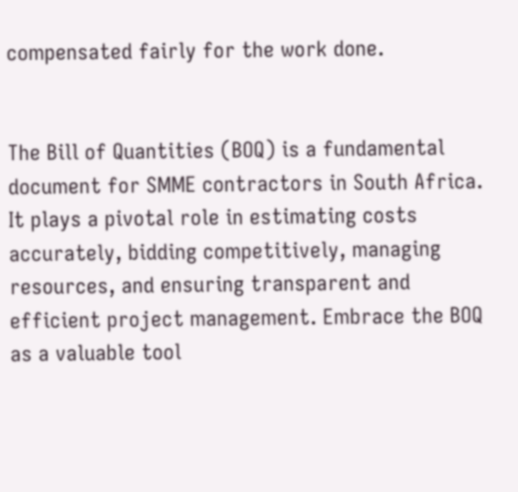compensated fairly for the work done.


The Bill of Quantities (BOQ) is a fundamental document for SMME contractors in South Africa. It plays a pivotal role in estimating costs accurately, bidding competitively, managing resources, and ensuring transparent and efficient project management. Embrace the BOQ as a valuable tool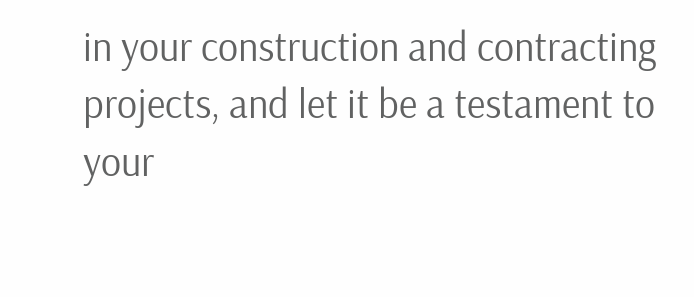in your construction and contracting projects, and let it be a testament to your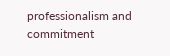professionalism and commitment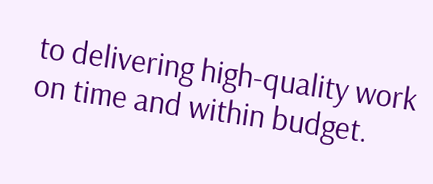to delivering high-quality work on time and within budget.